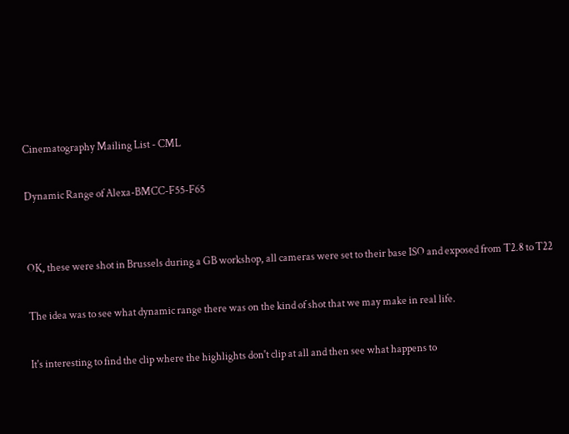Cinematography Mailing List - CML

Dynamic Range of Alexa-BMCC-F55-F65


OK, these were shot in Brussels during a GB workshop, all cameras were set to their base ISO and exposed from T2.8 to T22

The idea was to see what dynamic range there was on the kind of shot that we may make in real life.

It's interesting to find the clip where the highlights don't clip at all and then see what happens to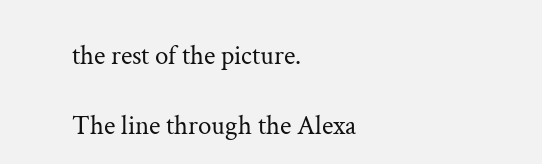the rest of the picture.

The line through the Alexa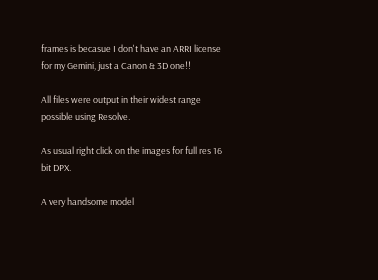frames is becasue I don't have an ARRI license for my Gemini, just a Canon & 3D one!!

All files were output in their widest range possible using Resolve.

As usual right click on the images for full res 16 bit DPX.

A very handsome model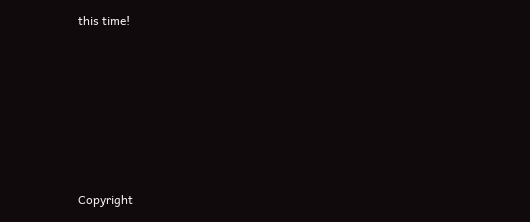this time!







Copyright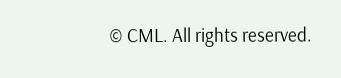© CML. All rights reserved.